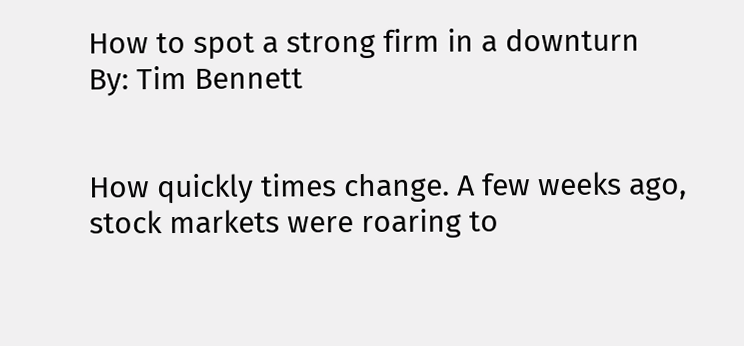How to spot a strong firm in a downturn
By: Tim Bennett


How quickly times change. A few weeks ago, stock markets were roaring to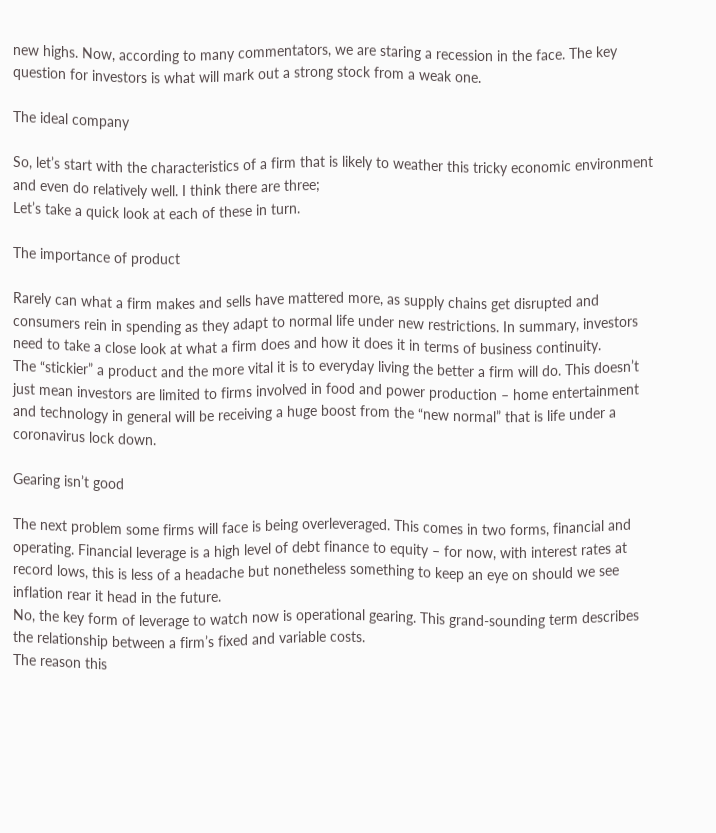new highs. Now, according to many commentators, we are staring a recession in the face. The key question for investors is what will mark out a strong stock from a weak one.

The ideal company

So, let’s start with the characteristics of a firm that is likely to weather this tricky economic environment and even do relatively well. I think there are three;
Let’s take a quick look at each of these in turn.

The importance of product

Rarely can what a firm makes and sells have mattered more, as supply chains get disrupted and consumers rein in spending as they adapt to normal life under new restrictions. In summary, investors need to take a close look at what a firm does and how it does it in terms of business continuity.
The “stickier” a product and the more vital it is to everyday living the better a firm will do. This doesn’t just mean investors are limited to firms involved in food and power production – home entertainment and technology in general will be receiving a huge boost from the “new normal” that is life under a coronavirus lock down.

Gearing isn’t good

The next problem some firms will face is being overleveraged. This comes in two forms, financial and operating. Financial leverage is a high level of debt finance to equity – for now, with interest rates at record lows, this is less of a headache but nonetheless something to keep an eye on should we see inflation rear it head in the future.
No, the key form of leverage to watch now is operational gearing. This grand-sounding term describes the relationship between a firm’s fixed and variable costs.
The reason this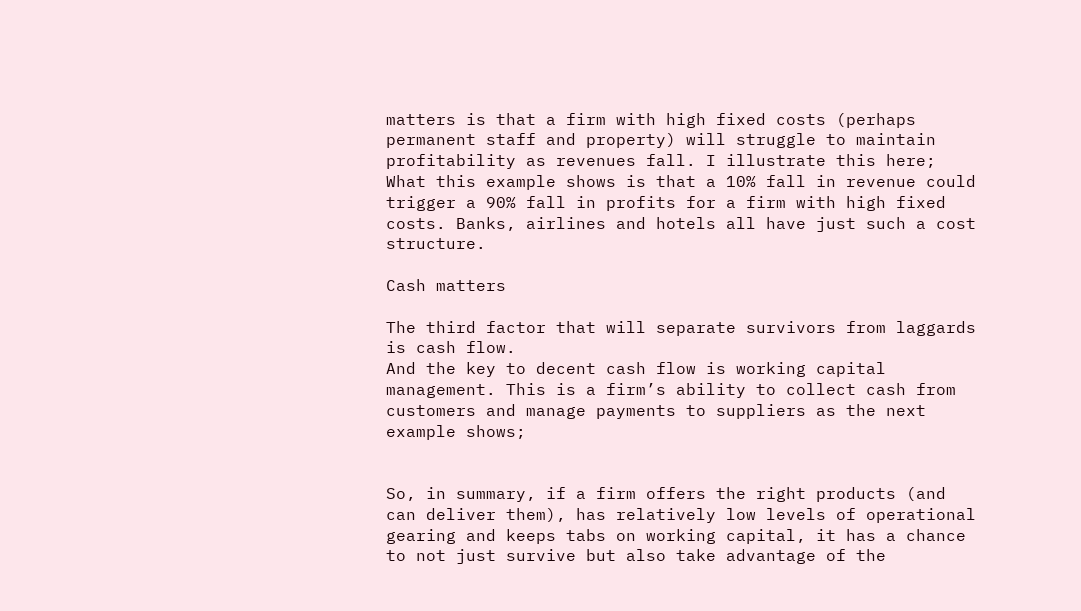matters is that a firm with high fixed costs (perhaps permanent staff and property) will struggle to maintain profitability as revenues fall. I illustrate this here;
What this example shows is that a 10% fall in revenue could trigger a 90% fall in profits for a firm with high fixed costs. Banks, airlines and hotels all have just such a cost structure.

Cash matters

The third factor that will separate survivors from laggards is cash flow.
And the key to decent cash flow is working capital management. This is a firm’s ability to collect cash from customers and manage payments to suppliers as the next example shows;


So, in summary, if a firm offers the right products (and can deliver them), has relatively low levels of operational gearing and keeps tabs on working capital, it has a chance to not just survive but also take advantage of the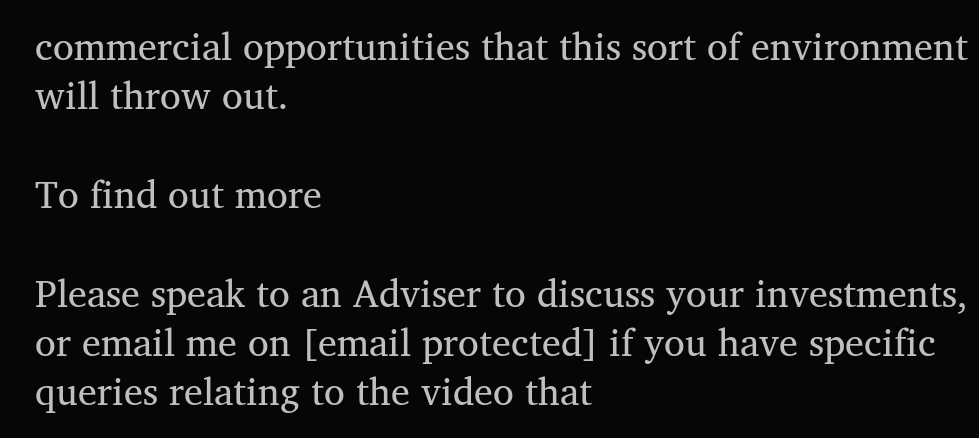commercial opportunities that this sort of environment will throw out.

To find out more

Please speak to an Adviser to discuss your investments, or email me on [email protected] if you have specific queries relating to the video that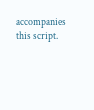accompanies this script.